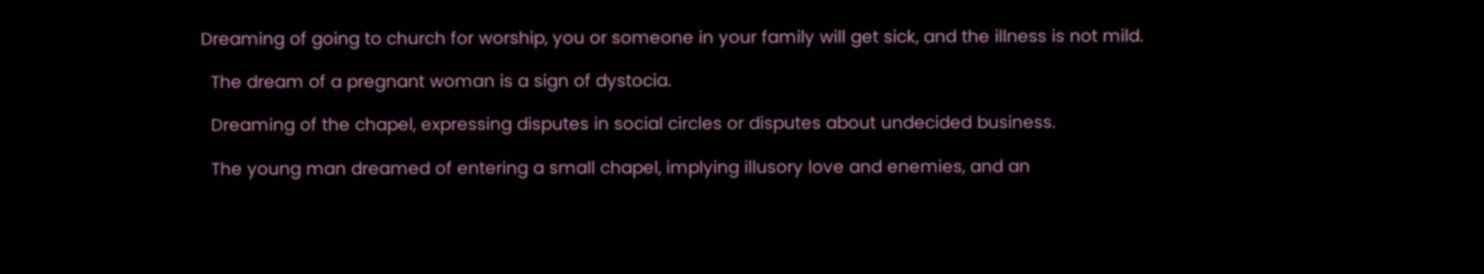Dreaming of going to church for worship, you or someone in your family will get sick, and the illness is not mild.

  The dream of a pregnant woman is a sign of dystocia.

  Dreaming of the chapel, expressing disputes in social circles or disputes about undecided business.

  The young man dreamed of entering a small chapel, implying illusory love and enemies, and an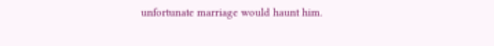unfortunate marriage would haunt him.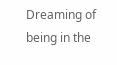Dreaming of being in the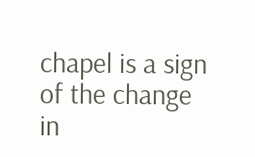chapel is a sign of the change in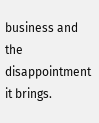business and the disappointment it brings.